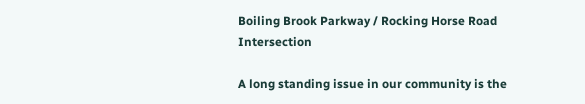Boiling Brook Parkway / Rocking Horse Road Intersection

A long standing issue in our community is the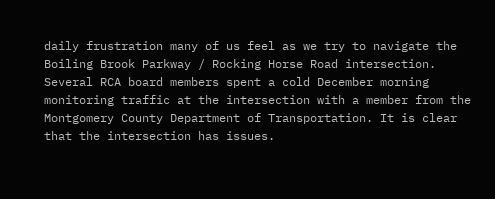daily frustration many of us feel as we try to navigate the Boiling Brook Parkway / Rocking Horse Road intersection. Several RCA board members spent a cold December morning monitoring traffic at the intersection with a member from the Montgomery County Department of Transportation. It is clear that the intersection has issues.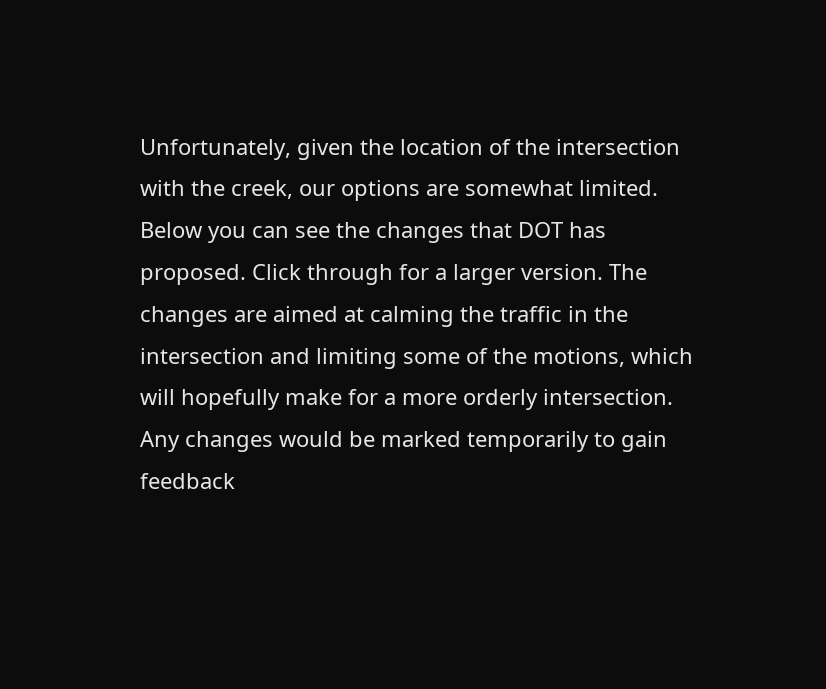Unfortunately, given the location of the intersection with the creek, our options are somewhat limited. Below you can see the changes that DOT has proposed. Click through for a larger version. The changes are aimed at calming the traffic in the intersection and limiting some of the motions, which will hopefully make for a more orderly intersection. Any changes would be marked temporarily to gain feedback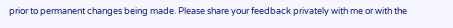prior to permanent changes being made. Please share your feedback privately with me or with the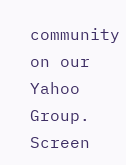community on our Yahoo Group.
Screen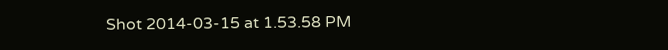Shot 2014-03-15 at 1.53.58 PM